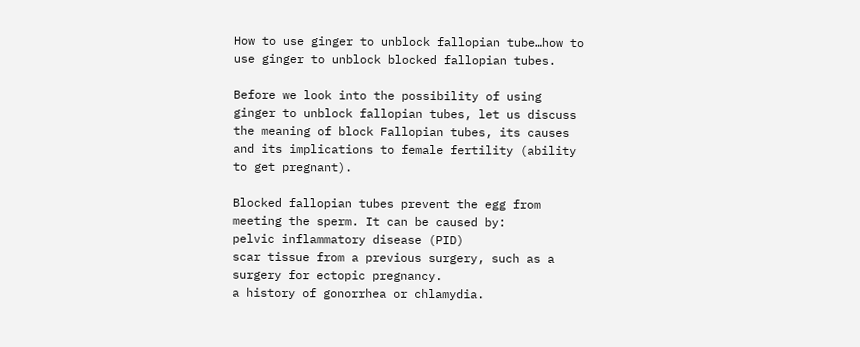How to use ginger to unblock fallopian tube…how to use ginger to unblock blocked fallopian tubes.

Before we look into the possibility of using ginger to unblock fallopian tubes, let us discuss the meaning of block Fallopian tubes, its causes and its implications to female fertility (ability to get pregnant).

Blocked fallopian tubes prevent the egg from meeting the sperm. It can be caused by:
pelvic inflammatory disease (PID)
scar tissue from a previous surgery, such as a surgery for ectopic pregnancy.
a history of gonorrhea or chlamydia.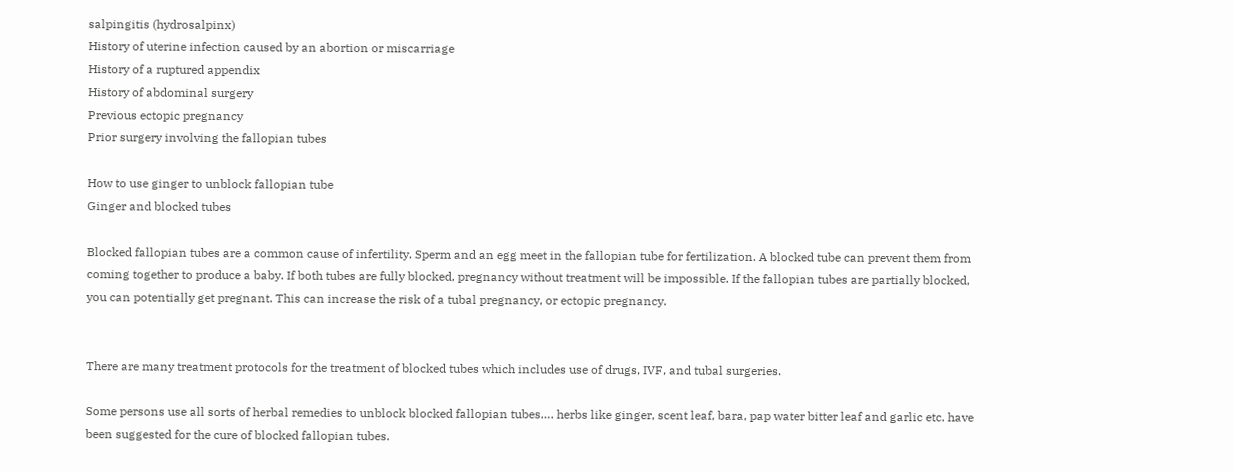salpingitis (hydrosalpinx)
History of uterine infection caused by an abortion or miscarriage
History of a ruptured appendix
History of abdominal surgery
Previous ectopic pregnancy
Prior surgery involving the fallopian tubes

How to use ginger to unblock fallopian tube
Ginger and blocked tubes

Blocked fallopian tubes are a common cause of infertility. Sperm and an egg meet in the fallopian tube for fertilization. A blocked tube can prevent them from coming together to produce a baby. If both tubes are fully blocked, pregnancy without treatment will be impossible. If the fallopian tubes are partially blocked, you can potentially get pregnant. This can increase the risk of a tubal pregnancy, or ectopic pregnancy.


There are many treatment protocols for the treatment of blocked tubes which includes use of drugs, IVF, and tubal surgeries.

Some persons use all sorts of herbal remedies to unblock blocked fallopian tubes…. herbs like ginger, scent leaf, bara, pap water bitter leaf and garlic etc. have been suggested for the cure of blocked fallopian tubes.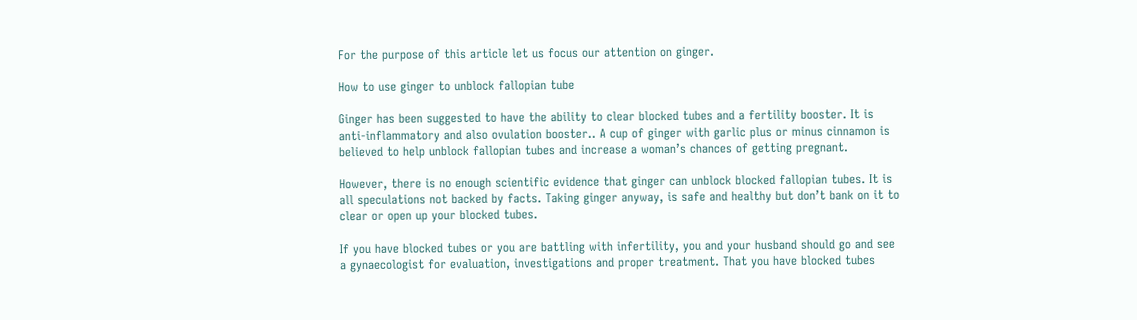For the purpose of this article let us focus our attention on ginger.

How to use ginger to unblock fallopian tube

Ginger has been suggested to have the ability to clear blocked tubes and a fertility booster. It is anti-inflammatory and also ovulation booster.. A cup of ginger with garlic plus or minus cinnamon is believed to help unblock fallopian tubes and increase a woman’s chances of getting pregnant.

However, there is no enough scientific evidence that ginger can unblock blocked fallopian tubes. It is all speculations not backed by facts. Taking ginger anyway, is safe and healthy but don’t bank on it to clear or open up your blocked tubes.

If you have blocked tubes or you are battling with infertility, you and your husband should go and see a gynaecologist for evaluation, investigations and proper treatment. That you have blocked tubes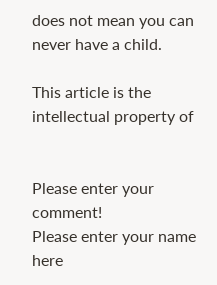does not mean you can never have a child.

This article is the intellectual property of


Please enter your comment!
Please enter your name here